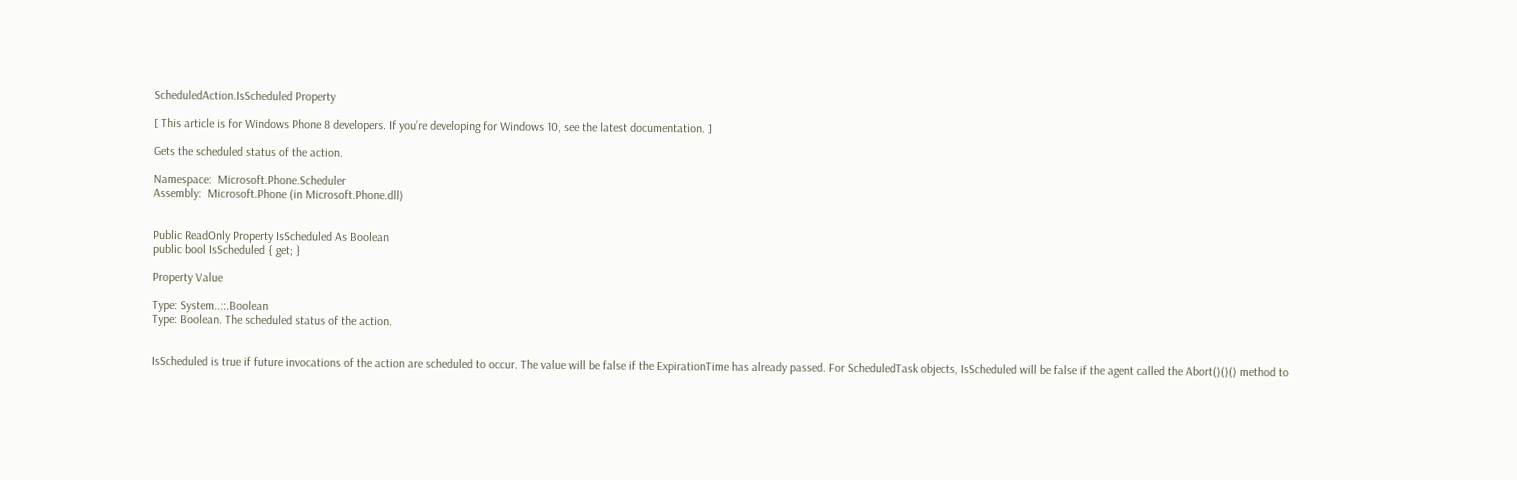ScheduledAction.IsScheduled Property

[ This article is for Windows Phone 8 developers. If you’re developing for Windows 10, see the latest documentation. ]

Gets the scheduled status of the action.

Namespace:  Microsoft.Phone.Scheduler
Assembly:  Microsoft.Phone (in Microsoft.Phone.dll)


Public ReadOnly Property IsScheduled As Boolean
public bool IsScheduled { get; }

Property Value

Type: System..::.Boolean
Type: Boolean. The scheduled status of the action.


IsScheduled is true if future invocations of the action are scheduled to occur. The value will be false if the ExpirationTime has already passed. For ScheduledTask objects, IsScheduled will be false if the agent called the Abort()()() method to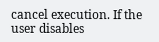cancel execution. If the user disables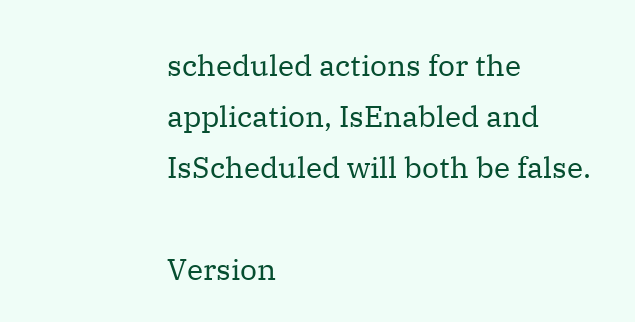scheduled actions for the application, IsEnabled and IsScheduled will both be false.

Version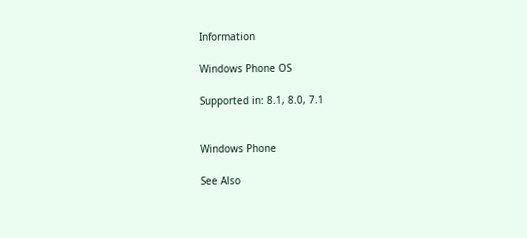Information

Windows Phone OS

Supported in: 8.1, 8.0, 7.1


Windows Phone

See Also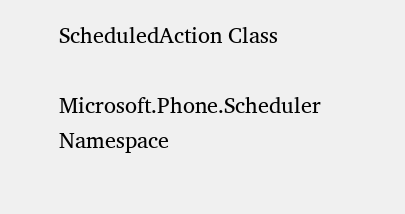ScheduledAction Class

Microsoft.Phone.Scheduler Namespace